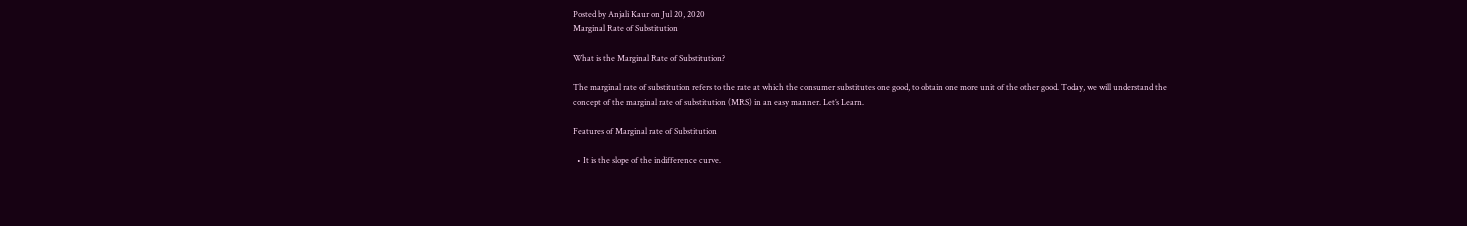Posted by Anjali Kaur on Jul 20, 2020
Marginal Rate of Substitution

What is the Marginal Rate of Substitution?

The marginal rate of substitution refers to the rate at which the consumer substitutes one good, to obtain one more unit of the other good. Today, we will understand the concept of the marginal rate of substitution (MRS) in an easy manner. Let’s Learn.

Features of Marginal rate of Substitution

  • It is the slope of the indifference curve.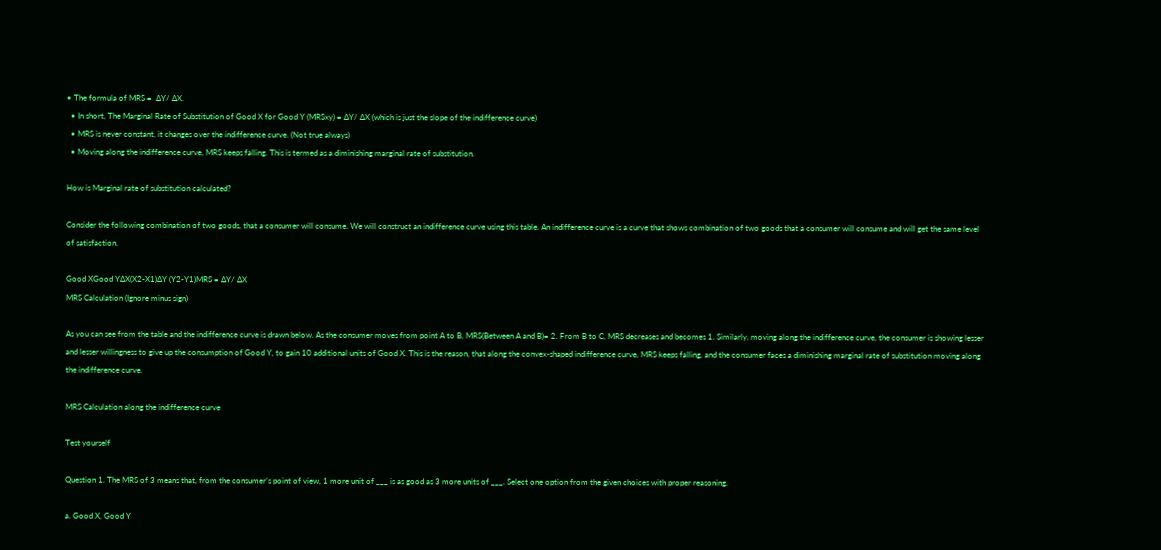• The formula of MRS =  ∆Y/ ∆X.
  • In short, The Marginal Rate of Substitution of Good X for Good Y (MRSxy) = ∆Y/ ∆X (which is just the slope of the indifference curve)
  • MRS is never constant, it changes over the indifference curve. (Not true always)
  • Moving along the indifference curve, MRS keeps falling. This is termed as a diminishing marginal rate of substitution.

How is Marginal rate of substitution calculated?

Consider the following combination of two goods, that a consumer will consume. We will construct an indifference curve using this table. An indifference curve is a curve that shows combination of two goods that a consumer will consume and will get the same level of satisfaction.

Good XGood Y∆X(X2-X1)∆Y (Y2-Y1)MRS = ∆Y/ ∆X
MRS Calculation (Ignore minus sign)

As you can see from the table and the indifference curve is drawn below. As the consumer moves from point A to B, MRS(Between A and B)= 2. From B to C, MRS decreases and becomes 1. Similarly, moving along the indifference curve, the consumer is showing lesser and lesser willingness to give up the consumption of Good Y, to gain 10 additional units of Good X. This is the reason, that along the convex-shaped indifference curve, MRS keeps falling, and the consumer faces a diminishing marginal rate of substitution moving along the indifference curve.

MRS Calculation along the indifference curve

Test yourself

Question 1. The MRS of 3 means that, from the consumer’s point of view, 1 more unit of ___ is as good as 3 more units of ___. Select one option from the given choices with proper reasoning.

a. Good X, Good Y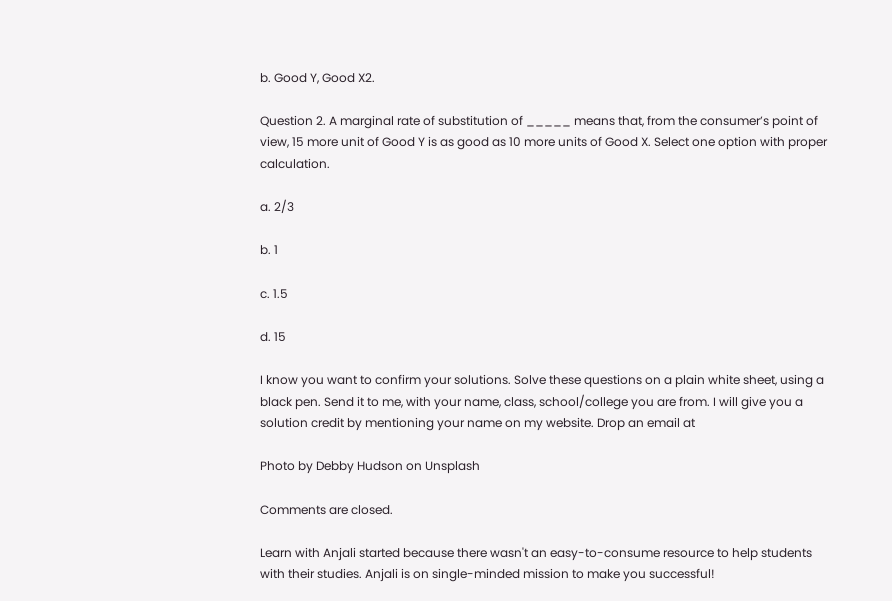b. Good Y, Good X2.

Question 2. A marginal rate of substitution of _____ means that, from the consumer’s point of view, 15 more unit of Good Y is as good as 10 more units of Good X. Select one option with proper calculation.

a. 2/3

b. 1

c. 1.5

d. 15

I know you want to confirm your solutions. Solve these questions on a plain white sheet, using a black pen. Send it to me, with your name, class, school/college you are from. I will give you a solution credit by mentioning your name on my website. Drop an email at

Photo by Debby Hudson on Unsplash

Comments are closed.

Learn with Anjali started because there wasn't an easy-to-consume resource to help students with their studies. Anjali is on single-minded mission to make you successful!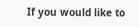If you would like to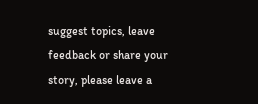suggest topics, leave feedback or share your story, please leave a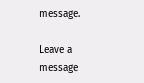message.

Leave a message